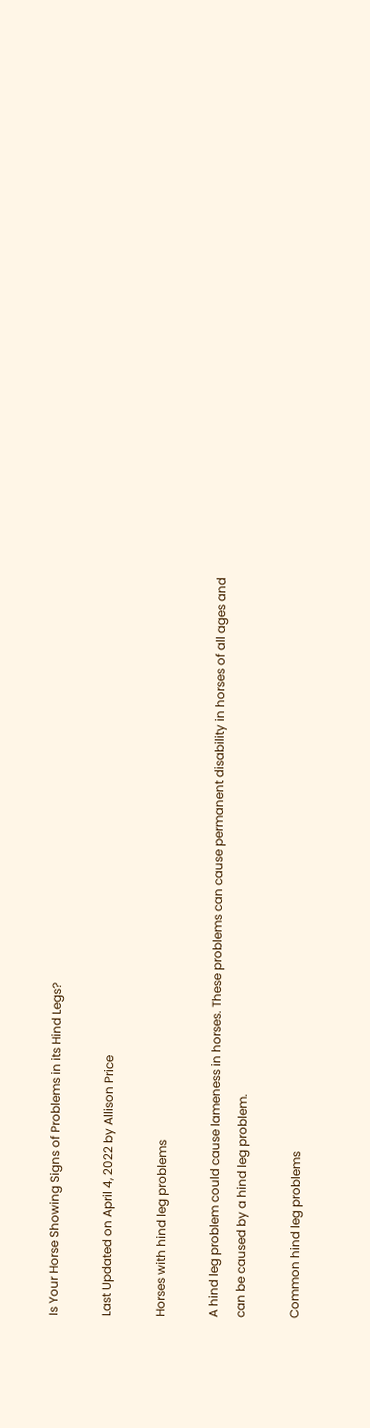Is Your Horse Showing Signs of Problems in its Hind Legs?

Last Updated on April 4, 2022 by Allison Price

Horses with hind leg problems

A hind leg problem could cause lameness in horses. These problems can cause permanent disability in horses of all ages and can be caused by a hind leg problem.

Common hind leg problems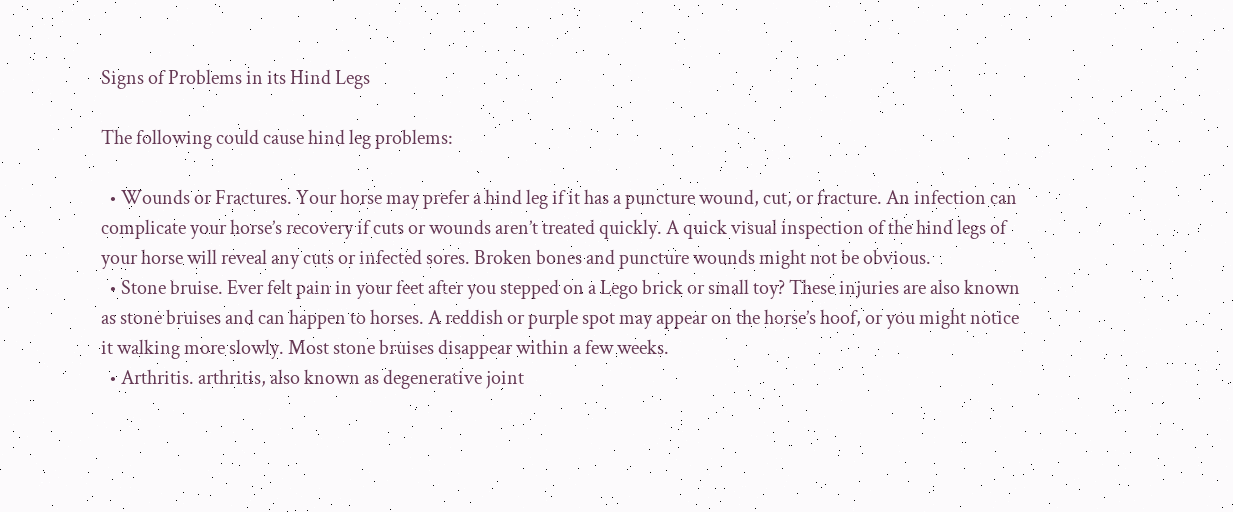Signs of Problems in its Hind Legs

The following could cause hind leg problems:

  • Wounds or Fractures. Your horse may prefer a hind leg if it has a puncture wound, cut, or fracture. An infection can complicate your horse’s recovery if cuts or wounds aren’t treated quickly. A quick visual inspection of the hind legs of your horse will reveal any cuts or infected sores. Broken bones and puncture wounds might not be obvious.
  • Stone bruise. Ever felt pain in your feet after you stepped on a Lego brick or small toy? These injuries are also known as stone bruises and can happen to horses. A reddish or purple spot may appear on the horse’s hoof, or you might notice it walking more slowly. Most stone bruises disappear within a few weeks.
  • Arthritis. arthritis, also known as degenerative joint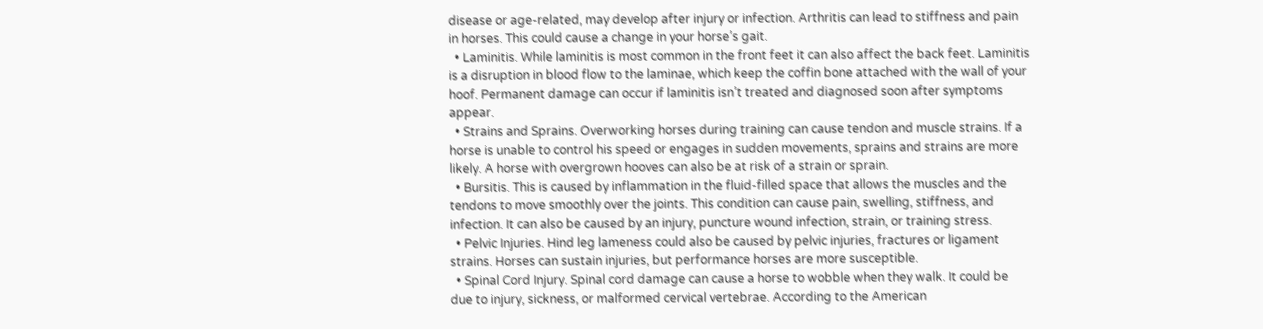disease or age-related, may develop after injury or infection. Arthritis can lead to stiffness and pain in horses. This could cause a change in your horse’s gait.
  • Laminitis. While laminitis is most common in the front feet it can also affect the back feet. Laminitis is a disruption in blood flow to the laminae, which keep the coffin bone attached with the wall of your hoof. Permanent damage can occur if laminitis isn’t treated and diagnosed soon after symptoms appear.
  • Strains and Sprains. Overworking horses during training can cause tendon and muscle strains. If a horse is unable to control his speed or engages in sudden movements, sprains and strains are more likely. A horse with overgrown hooves can also be at risk of a strain or sprain.
  • Bursitis. This is caused by inflammation in the fluid-filled space that allows the muscles and the tendons to move smoothly over the joints. This condition can cause pain, swelling, stiffness, and infection. It can also be caused by an injury, puncture wound infection, strain, or training stress.
  • Pelvic Injuries. Hind leg lameness could also be caused by pelvic injuries, fractures or ligament strains. Horses can sustain injuries, but performance horses are more susceptible.
  • Spinal Cord Injury. Spinal cord damage can cause a horse to wobble when they walk. It could be due to injury, sickness, or malformed cervical vertebrae. According to the American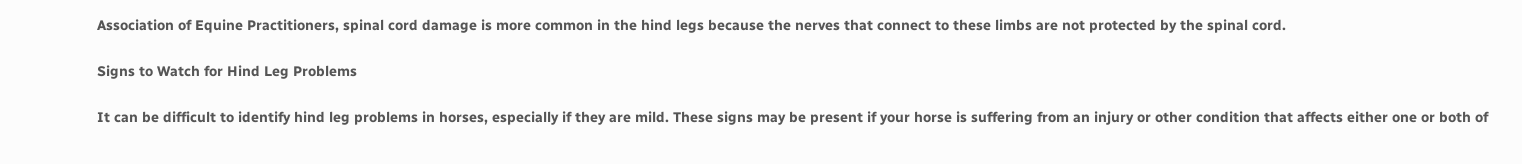Association of Equine Practitioners, spinal cord damage is more common in the hind legs because the nerves that connect to these limbs are not protected by the spinal cord.

Signs to Watch for Hind Leg Problems

It can be difficult to identify hind leg problems in horses, especially if they are mild. These signs may be present if your horse is suffering from an injury or other condition that affects either one or both of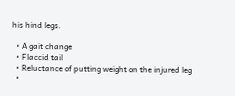his hind legs.

  • A gait change
  • Flaccid tail
  • Reluctance of putting weight on the injured leg
  •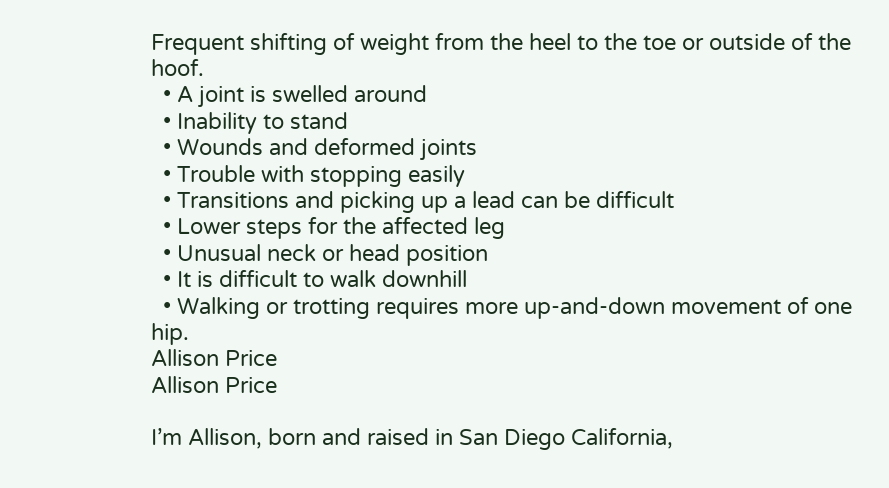Frequent shifting of weight from the heel to the toe or outside of the hoof.
  • A joint is swelled around
  • Inability to stand
  • Wounds and deformed joints
  • Trouble with stopping easily
  • Transitions and picking up a lead can be difficult
  • Lower steps for the affected leg
  • Unusual neck or head position
  • It is difficult to walk downhill
  • Walking or trotting requires more up-and-down movement of one hip.
Allison Price
Allison Price

I’m Allison, born and raised in San Diego California,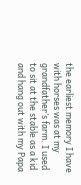the earliest memory I have with horses was at my grandfather’s farm. I used to sit at the stable as a kid and hang out with my Papa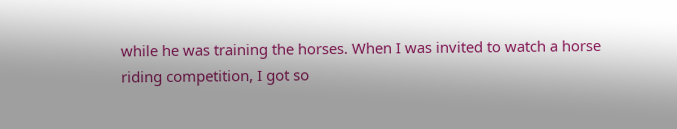while he was training the horses. When I was invited to watch a horse riding competition, I got so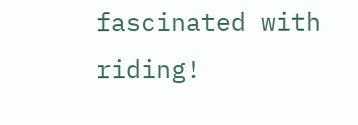fascinated with riding!